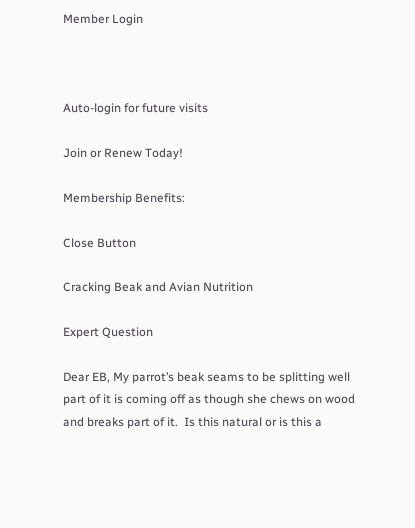Member Login



Auto-login for future visits

Join or Renew Today!

Membership Benefits:

Close Button

Cracking Beak and Avian Nutrition

Expert Question

Dear EB, My parrot’s beak seams to be splitting well part of it is coming off as though she chews on wood and breaks part of it.  Is this natural or is this a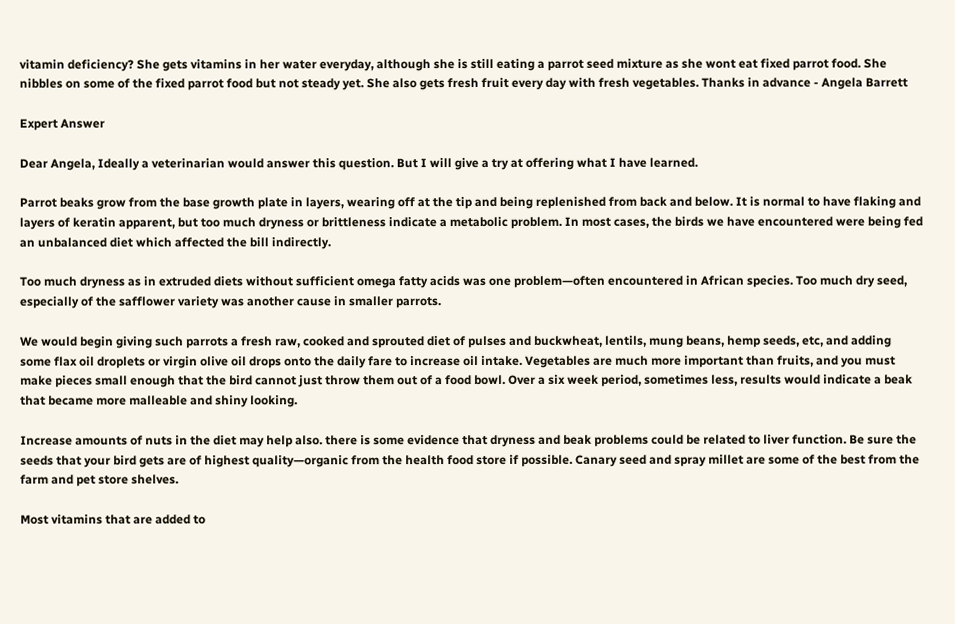vitamin deficiency? She gets vitamins in her water everyday, although she is still eating a parrot seed mixture as she wont eat fixed parrot food. She nibbles on some of the fixed parrot food but not steady yet. She also gets fresh fruit every day with fresh vegetables. Thanks in advance - Angela Barrett

Expert Answer

Dear Angela, Ideally a veterinarian would answer this question. But I will give a try at offering what I have learned.

Parrot beaks grow from the base growth plate in layers, wearing off at the tip and being replenished from back and below. It is normal to have flaking and layers of keratin apparent, but too much dryness or brittleness indicate a metabolic problem. In most cases, the birds we have encountered were being fed an unbalanced diet which affected the bill indirectly.

Too much dryness as in extruded diets without sufficient omega fatty acids was one problem—often encountered in African species. Too much dry seed, especially of the safflower variety was another cause in smaller parrots.

We would begin giving such parrots a fresh raw, cooked and sprouted diet of pulses and buckwheat, lentils, mung beans, hemp seeds, etc, and adding some flax oil droplets or virgin olive oil drops onto the daily fare to increase oil intake. Vegetables are much more important than fruits, and you must make pieces small enough that the bird cannot just throw them out of a food bowl. Over a six week period, sometimes less, results would indicate a beak that became more malleable and shiny looking.

Increase amounts of nuts in the diet may help also. there is some evidence that dryness and beak problems could be related to liver function. Be sure the seeds that your bird gets are of highest quality—organic from the health food store if possible. Canary seed and spray millet are some of the best from the farm and pet store shelves.

Most vitamins that are added to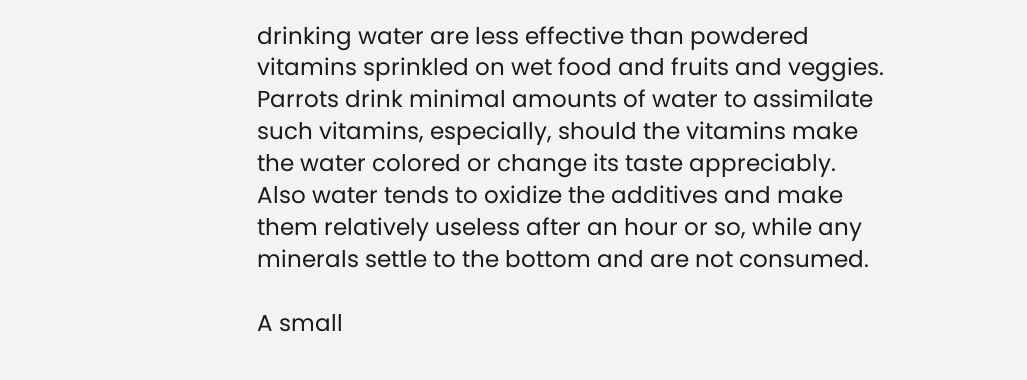drinking water are less effective than powdered vitamins sprinkled on wet food and fruits and veggies. Parrots drink minimal amounts of water to assimilate such vitamins, especially, should the vitamins make the water colored or change its taste appreciably.  Also water tends to oxidize the additives and make them relatively useless after an hour or so, while any minerals settle to the bottom and are not consumed.

A small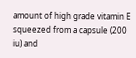amount of high grade vitamin E squeezed from a capsule (200 iu) and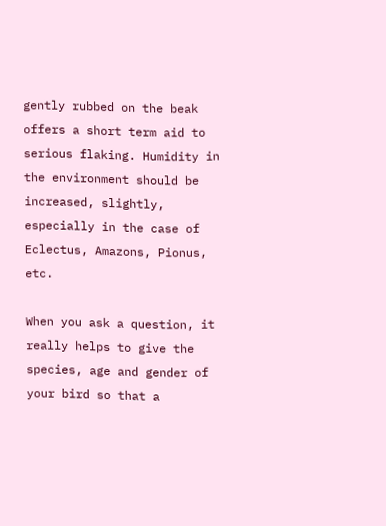gently rubbed on the beak offers a short term aid to serious flaking. Humidity in the environment should be increased, slightly, especially in the case of Eclectus, Amazons, Pionus, etc.

When you ask a question, it really helps to give the species, age and gender of your bird so that a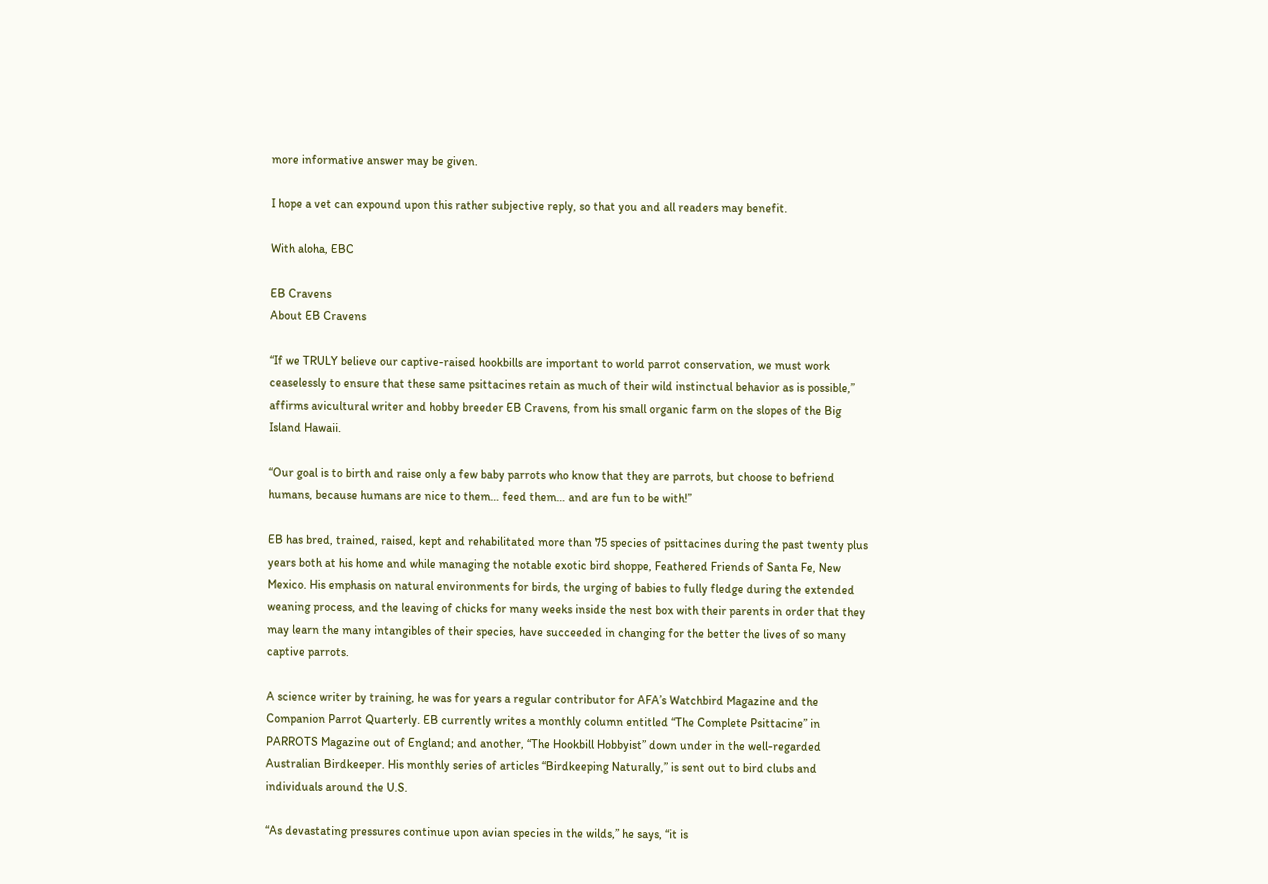more informative answer may be given.

I hope a vet can expound upon this rather subjective reply, so that you and all readers may benefit.

With aloha, EBC

EB Cravens
About EB Cravens

“If we TRULY believe our captive-raised hookbills are important to world parrot conservation, we must work ceaselessly to ensure that these same psittacines retain as much of their wild instinctual behavior as is possible,” affirms avicultural writer and hobby breeder EB Cravens, from his small organic farm on the slopes of the Big Island Hawaii.

“Our goal is to birth and raise only a few baby parrots who know that they are parrots, but choose to befriend humans, because humans are nice to them… feed them… and are fun to be with!”

EB has bred, trained, raised, kept and rehabilitated more than 75 species of psittacines during the past twenty plus years both at his home and while managing the notable exotic bird shoppe, Feathered Friends of Santa Fe, New Mexico. His emphasis on natural environments for birds, the urging of babies to fully fledge during the extended weaning process, and the leaving of chicks for many weeks inside the nest box with their parents in order that they may learn the many intangibles of their species, have succeeded in changing for the better the lives of so many captive parrots.

A science writer by training, he was for years a regular contributor for AFA’s Watchbird Magazine and the Companion Parrot Quarterly. EB currently writes a monthly column entitled “The Complete Psittacine” in PARROTS Magazine out of England; and another, “The Hookbill Hobbyist” down under in the well-regarded Australian Birdkeeper. His monthly series of articles “Birdkeeping Naturally,” is sent out to bird clubs and individuals around the U.S.

“As devastating pressures continue upon avian species in the wilds,” he says, “it is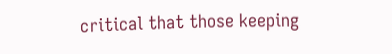critical that those keeping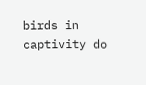birds in captivity do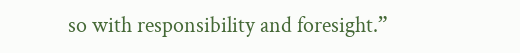so with responsibility and foresight.”